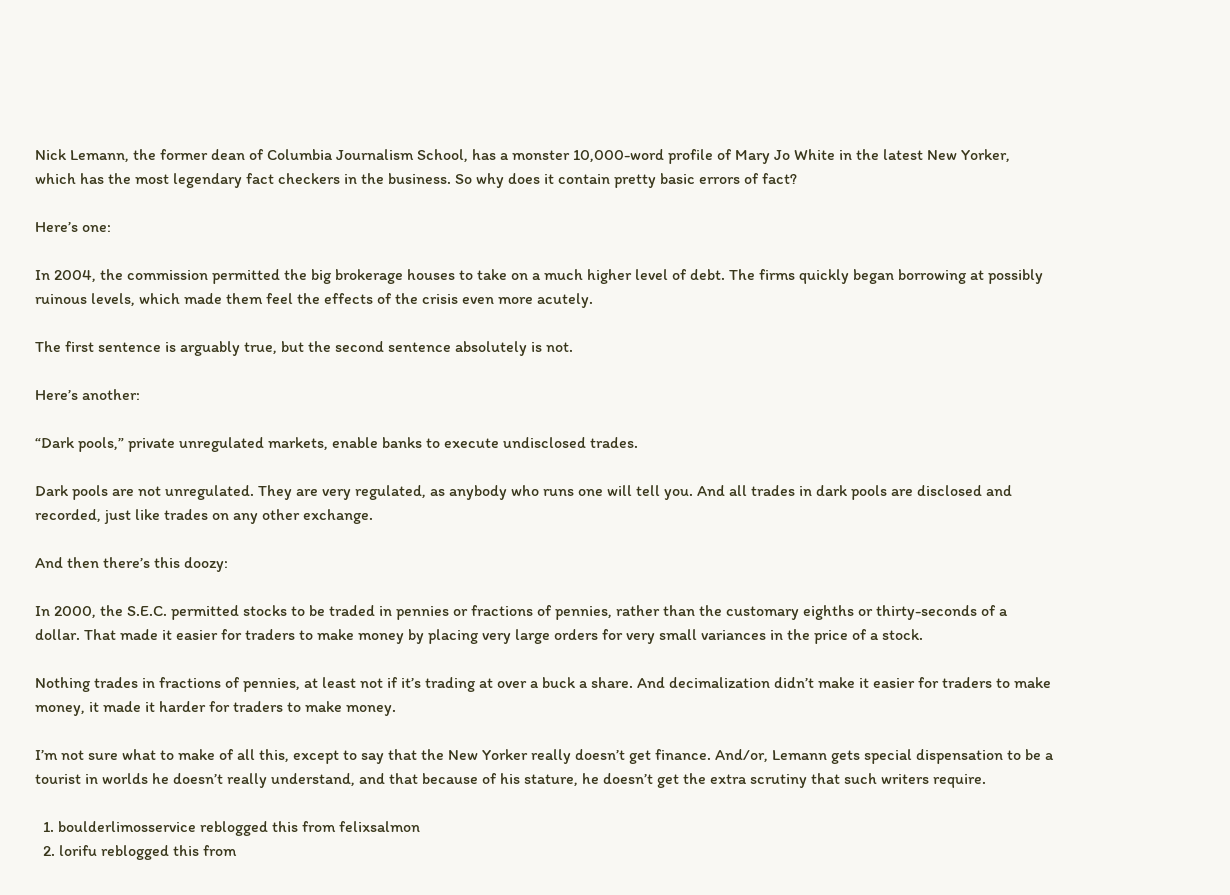Nick Lemann, the former dean of Columbia Journalism School, has a monster 10,000-word profile of Mary Jo White in the latest New Yorker, which has the most legendary fact checkers in the business. So why does it contain pretty basic errors of fact?

Here’s one:

In 2004, the commission permitted the big brokerage houses to take on a much higher level of debt. The firms quickly began borrowing at possibly ruinous levels, which made them feel the effects of the crisis even more acutely.

The first sentence is arguably true, but the second sentence absolutely is not.

Here’s another:

“Dark pools,” private unregulated markets, enable banks to execute undisclosed trades.

Dark pools are not unregulated. They are very regulated, as anybody who runs one will tell you. And all trades in dark pools are disclosed and recorded, just like trades on any other exchange.

And then there’s this doozy:

In 2000, the S.E.C. permitted stocks to be traded in pennies or fractions of pennies, rather than the customary eighths or thirty-seconds of a dollar. That made it easier for traders to make money by placing very large orders for very small variances in the price of a stock.

Nothing trades in fractions of pennies, at least not if it’s trading at over a buck a share. And decimalization didn’t make it easier for traders to make money, it made it harder for traders to make money.

I’m not sure what to make of all this, except to say that the New Yorker really doesn’t get finance. And/or, Lemann gets special dispensation to be a tourist in worlds he doesn’t really understand, and that because of his stature, he doesn’t get the extra scrutiny that such writers require.

  1. boulderlimosservice reblogged this from felixsalmon
  2. lorifu reblogged this from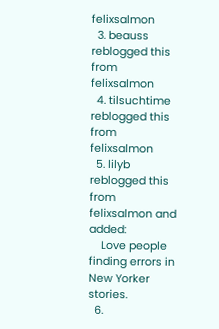felixsalmon
  3. beauss reblogged this from felixsalmon
  4. tilsuchtime reblogged this from felixsalmon
  5. lilyb reblogged this from felixsalmon and added:
    Love people finding errors in New Yorker stories.
  6.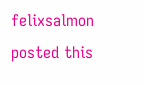felixsalmon posted this